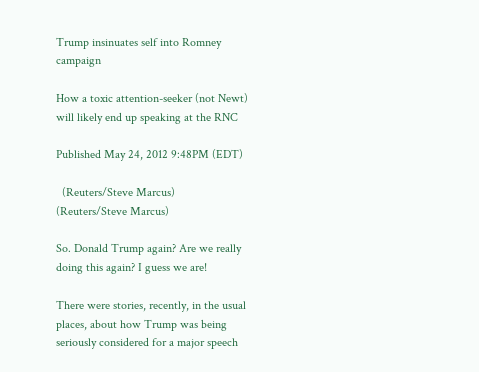Trump insinuates self into Romney campaign

How a toxic attention-seeker (not Newt) will likely end up speaking at the RNC

Published May 24, 2012 9:48PM (EDT)

  (Reuters/Steve Marcus)
(Reuters/Steve Marcus)

So. Donald Trump again? Are we really doing this again? I guess we are!

There were stories, recently, in the usual places, about how Trump was being seriously considered for a major speech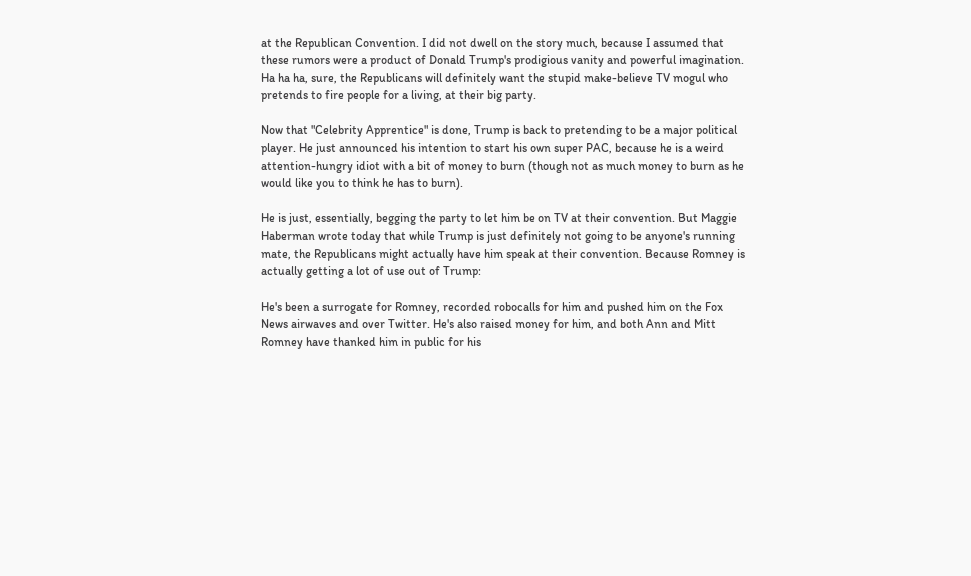at the Republican Convention. I did not dwell on the story much, because I assumed that these rumors were a product of Donald Trump's prodigious vanity and powerful imagination. Ha ha ha, sure, the Republicans will definitely want the stupid make-believe TV mogul who pretends to fire people for a living, at their big party.

Now that "Celebrity Apprentice" is done, Trump is back to pretending to be a major political player. He just announced his intention to start his own super PAC, because he is a weird attention-hungry idiot with a bit of money to burn (though not as much money to burn as he would like you to think he has to burn).

He is just, essentially, begging the party to let him be on TV at their convention. But Maggie Haberman wrote today that while Trump is just definitely not going to be anyone's running mate, the Republicans might actually have him speak at their convention. Because Romney is actually getting a lot of use out of Trump:

He's been a surrogate for Romney, recorded robocalls for him and pushed him on the Fox News airwaves and over Twitter. He's also raised money for him, and both Ann and Mitt Romney have thanked him in public for his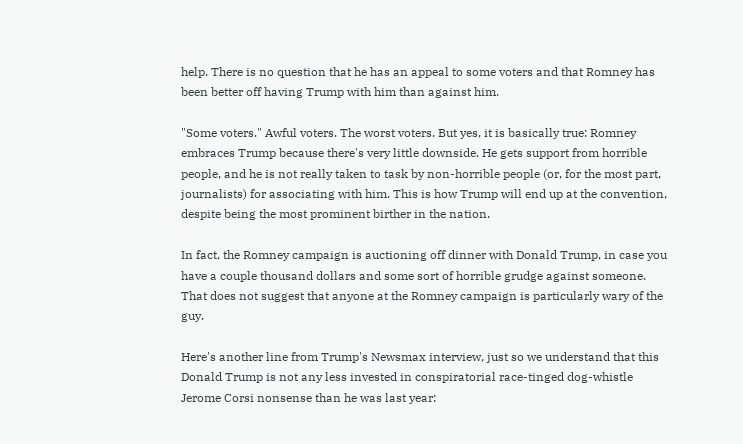help. There is no question that he has an appeal to some voters and that Romney has been better off having Trump with him than against him.

"Some voters." Awful voters. The worst voters. But yes, it is basically true: Romney embraces Trump because there's very little downside. He gets support from horrible people, and he is not really taken to task by non-horrible people (or, for the most part, journalists) for associating with him. This is how Trump will end up at the convention, despite being the most prominent birther in the nation.

In fact, the Romney campaign is auctioning off dinner with Donald Trump, in case you have a couple thousand dollars and some sort of horrible grudge against someone. That does not suggest that anyone at the Romney campaign is particularly wary of the guy.

Here's another line from Trump's Newsmax interview, just so we understand that this Donald Trump is not any less invested in conspiratorial race-tinged dog-whistle Jerome Corsi nonsense than he was last year: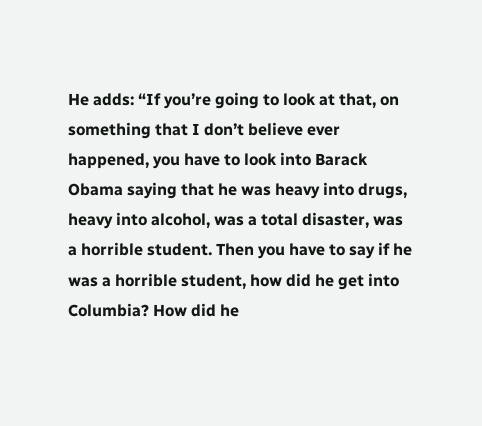He adds: “If you’re going to look at that, on something that I don’t believe ever happened, you have to look into Barack Obama saying that he was heavy into drugs, heavy into alcohol, was a total disaster, was a horrible student. Then you have to say if he was a horrible student, how did he get into Columbia? How did he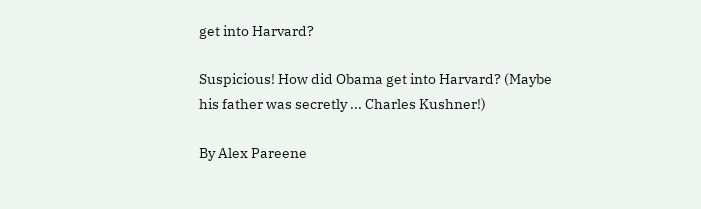get into Harvard?

Suspicious! How did Obama get into Harvard? (Maybe his father was secretly ... Charles Kushner!)

By Alex Pareene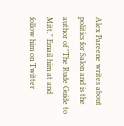Alex Pareene writes about politics for Salon and is the author of "The Rude Guide to Mitt." Email him at and follow him on Twitter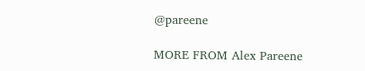@pareene

MORE FROM Alex Pareene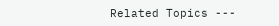Related Topics ---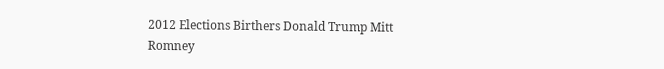2012 Elections Birthers Donald Trump Mitt Romney